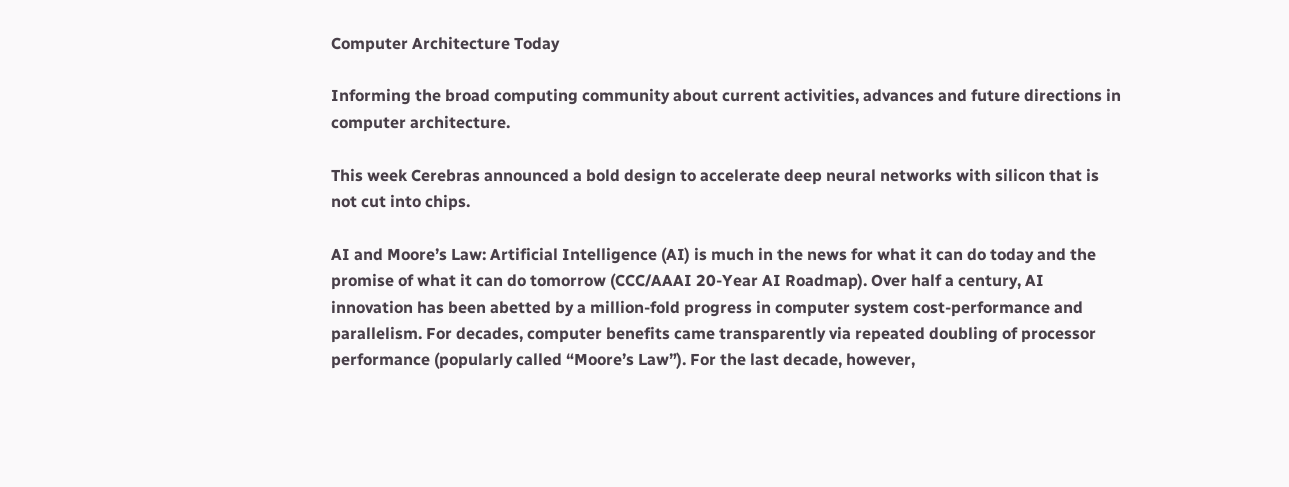Computer Architecture Today

Informing the broad computing community about current activities, advances and future directions in computer architecture.

This week Cerebras announced a bold design to accelerate deep neural networks with silicon that is not cut into chips.

AI and Moore’s Law: Artificial Intelligence (AI) is much in the news for what it can do today and the promise of what it can do tomorrow (CCC/AAAI 20-Year AI Roadmap). Over half a century, AI innovation has been abetted by a million-fold progress in computer system cost-performance and parallelism. For decades, computer benefits came transparently via repeated doubling of processor performance (popularly called “Moore’s Law”). For the last decade, however,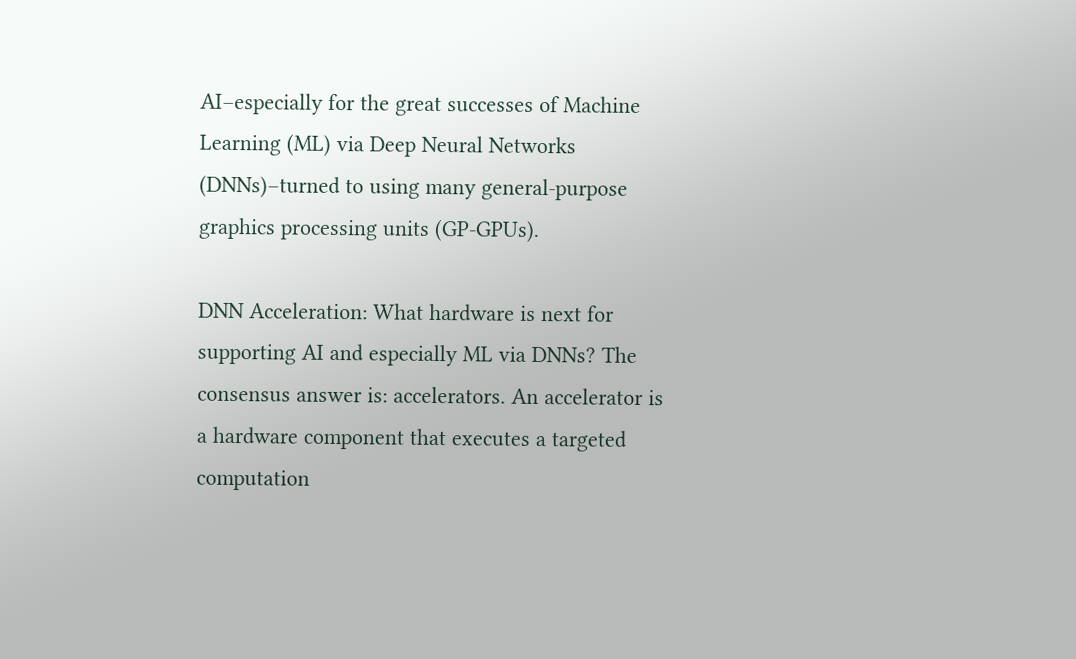AI–especially for the great successes of Machine Learning (ML) via Deep Neural Networks (DNNs)–turned to using many general-purpose graphics processing units (GP-GPUs).

DNN Acceleration: What hardware is next for supporting AI and especially ML via DNNs? The consensus answer is: accelerators. An accelerator is a hardware component that executes a targeted computation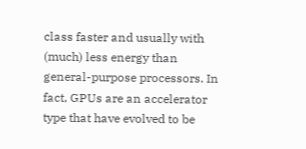class faster and usually with (much) less energy than general-purpose processors. In fact, GPUs are an accelerator type that have evolved to be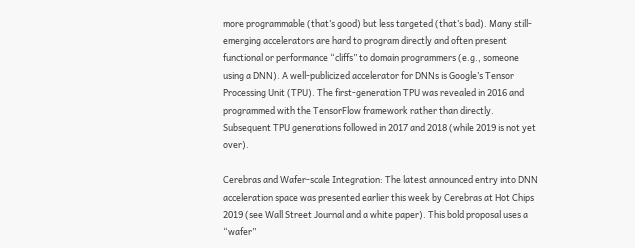more programmable (that’s good) but less targeted (that’s bad). Many still-emerging accelerators are hard to program directly and often present functional or performance “cliffs” to domain programmers (e.g., someone using a DNN). A well-publicized accelerator for DNNs is Google’s Tensor Processing Unit (TPU). The first-generation TPU was revealed in 2016 and programmed with the TensorFlow framework rather than directly. Subsequent TPU generations followed in 2017 and 2018 (while 2019 is not yet over).

Cerebras and Wafer-scale Integration: The latest announced entry into DNN acceleration space was presented earlier this week by Cerebras at Hot Chips 2019 (see Wall Street Journal and a white paper). This bold proposal uses a “wafer”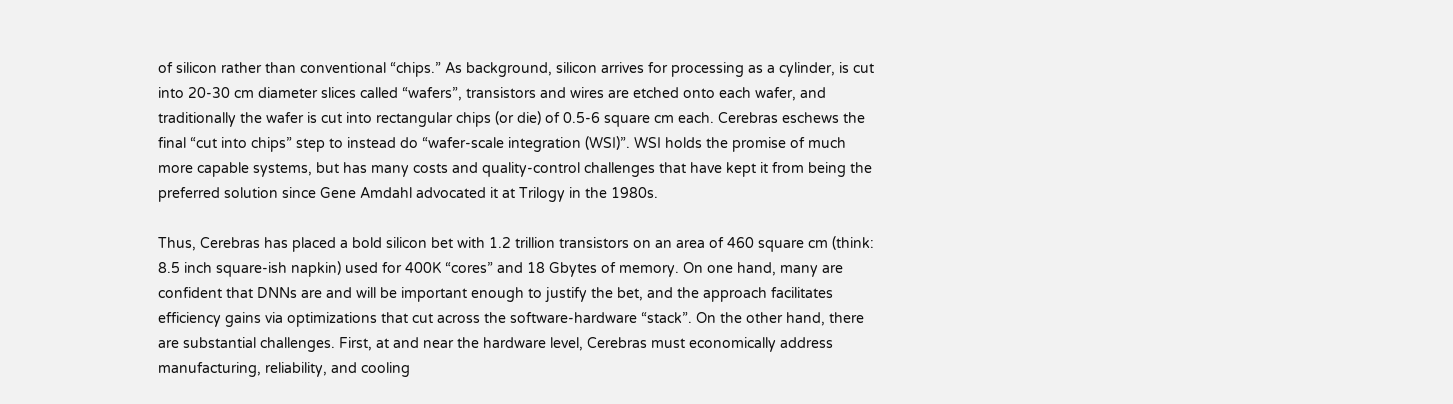of silicon rather than conventional “chips.” As background, silicon arrives for processing as a cylinder, is cut into 20-30 cm diameter slices called “wafers”, transistors and wires are etched onto each wafer, and traditionally the wafer is cut into rectangular chips (or die) of 0.5-6 square cm each. Cerebras eschews the final “cut into chips” step to instead do “wafer-scale integration (WSI)”. WSI holds the promise of much more capable systems, but has many costs and quality-control challenges that have kept it from being the preferred solution since Gene Amdahl advocated it at Trilogy in the 1980s.

Thus, Cerebras has placed a bold silicon bet with 1.2 trillion transistors on an area of 460 square cm (think: 8.5 inch square-ish napkin) used for 400K “cores” and 18 Gbytes of memory. On one hand, many are confident that DNNs are and will be important enough to justify the bet, and the approach facilitates efficiency gains via optimizations that cut across the software-hardware “stack”. On the other hand, there are substantial challenges. First, at and near the hardware level, Cerebras must economically address manufacturing, reliability, and cooling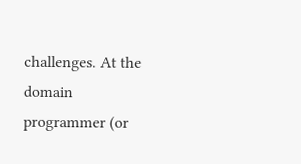challenges. At the domain programmer (or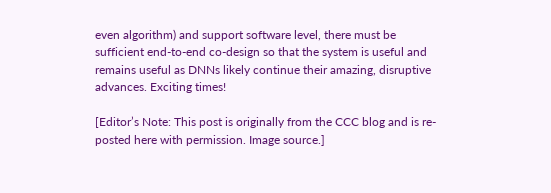even algorithm) and support software level, there must be sufficient end-to-end co-design so that the system is useful and remains useful as DNNs likely continue their amazing, disruptive advances. Exciting times!

[Editor’s Note: This post is originally from the CCC blog and is re-posted here with permission. Image source.]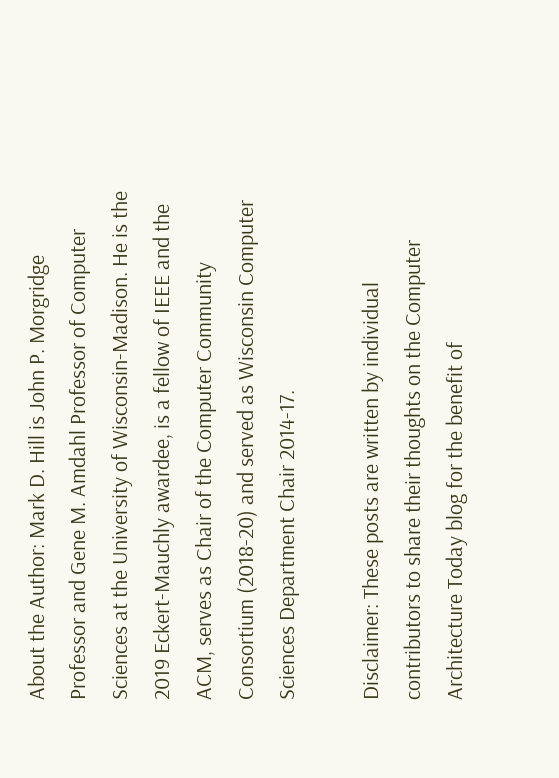About the Author: Mark D. Hill is John P. Morgridge Professor and Gene M. Amdahl Professor of Computer Sciences at the University of Wisconsin-Madison. He is the 2019 Eckert-Mauchly awardee, is a fellow of IEEE and the ACM, serves as Chair of the Computer Community Consortium (2018-20) and served as Wisconsin Computer Sciences Department Chair 2014-17.

Disclaimer: These posts are written by individual contributors to share their thoughts on the Computer Architecture Today blog for the benefit of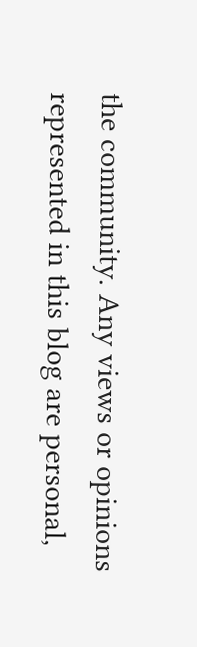the community. Any views or opinions represented in this blog are personal,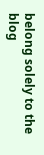belong solely to the blog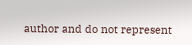author and do not represent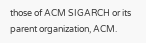those of ACM SIGARCH or its parent organization, ACM.